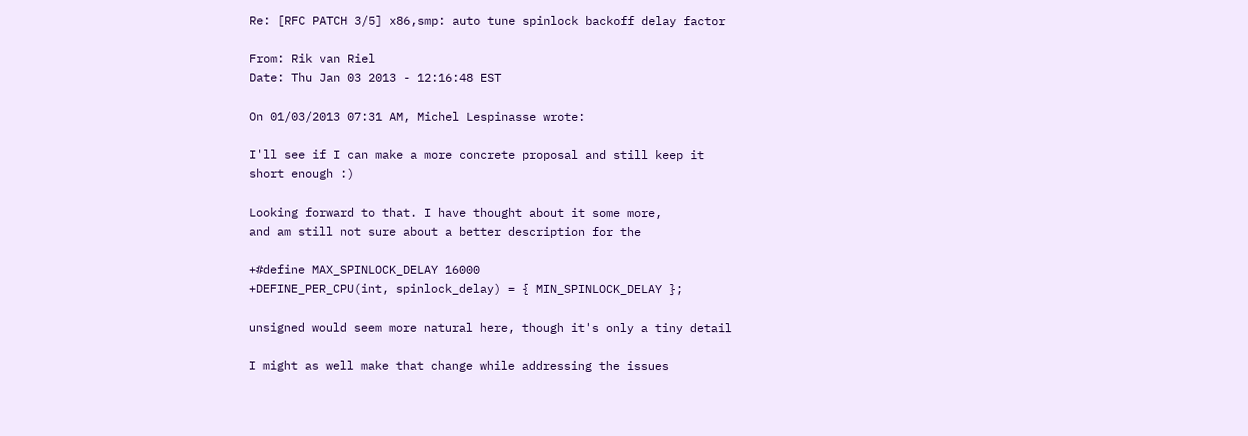Re: [RFC PATCH 3/5] x86,smp: auto tune spinlock backoff delay factor

From: Rik van Riel
Date: Thu Jan 03 2013 - 12:16:48 EST

On 01/03/2013 07:31 AM, Michel Lespinasse wrote:

I'll see if I can make a more concrete proposal and still keep it
short enough :)

Looking forward to that. I have thought about it some more,
and am still not sure about a better description for the

+#define MAX_SPINLOCK_DELAY 16000
+DEFINE_PER_CPU(int, spinlock_delay) = { MIN_SPINLOCK_DELAY };

unsigned would seem more natural here, though it's only a tiny detail

I might as well make that change while addressing the issues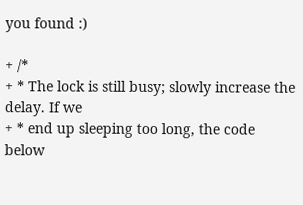you found :)

+ /*
+ * The lock is still busy; slowly increase the delay. If we
+ * end up sleeping too long, the code below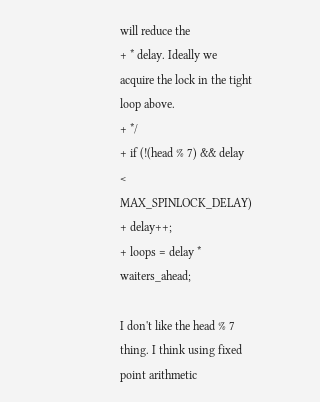will reduce the
+ * delay. Ideally we acquire the lock in the tight loop above.
+ */
+ if (!(head % 7) && delay < MAX_SPINLOCK_DELAY)
+ delay++;
+ loops = delay * waiters_ahead;

I don't like the head % 7 thing. I think using fixed point arithmetic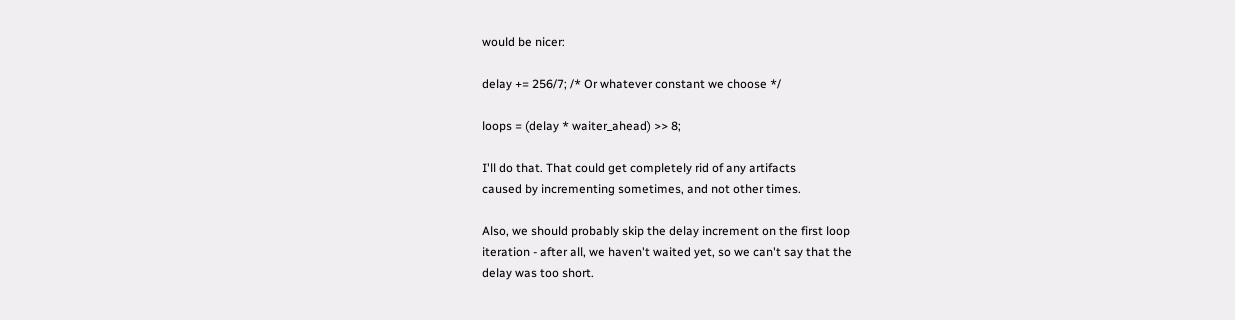would be nicer:

delay += 256/7; /* Or whatever constant we choose */

loops = (delay * waiter_ahead) >> 8;

I'll do that. That could get completely rid of any artifacts
caused by incrementing sometimes, and not other times.

Also, we should probably skip the delay increment on the first loop
iteration - after all, we haven't waited yet, so we can't say that the
delay was too short.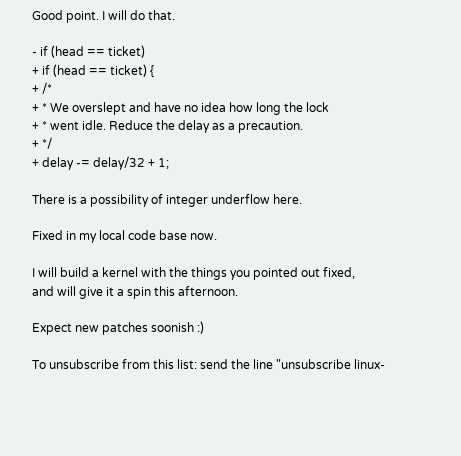Good point. I will do that.

- if (head == ticket)
+ if (head == ticket) {
+ /*
+ * We overslept and have no idea how long the lock
+ * went idle. Reduce the delay as a precaution.
+ */
+ delay -= delay/32 + 1;

There is a possibility of integer underflow here.

Fixed in my local code base now.

I will build a kernel with the things you pointed out fixed,
and will give it a spin this afternoon.

Expect new patches soonish :)

To unsubscribe from this list: send the line "unsubscribe linux-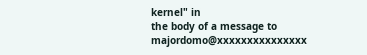kernel" in
the body of a message to majordomo@xxxxxxxxxxxxxxx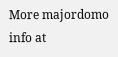More majordomo info at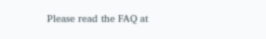Please read the FAQ at